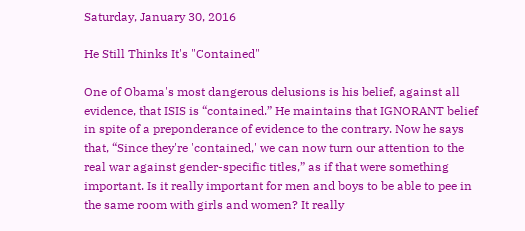Saturday, January 30, 2016

He Still Thinks It's "Contained"

One of Obama's most dangerous delusions is his belief, against all evidence, that ISIS is “contained.” He maintains that IGNORANT belief in spite of a preponderance of evidence to the contrary. Now he says that, “Since they're 'contained,' we can now turn our attention to the real war against gender-specific titles,” as if that were something important. Is it really important for men and boys to be able to pee in the same room with girls and women? It really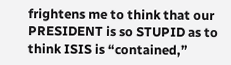frightens me to think that our PRESIDENT is so STUPID as to think ISIS is “contained,”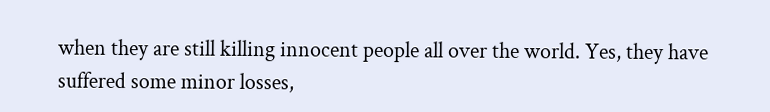when they are still killing innocent people all over the world. Yes, they have suffered some minor losses,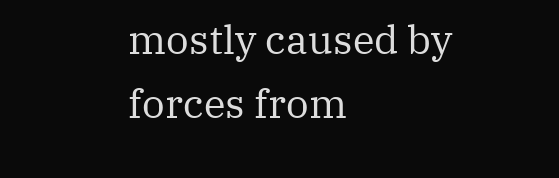mostly caused by forces from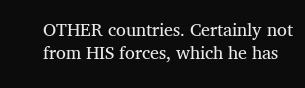OTHER countries. Certainly not from HIS forces, which he has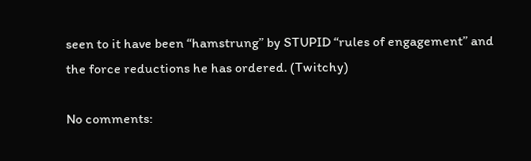seen to it have been “hamstrung” by STUPID “rules of engagement” and the force reductions he has ordered. (Twitchy)

No comments: